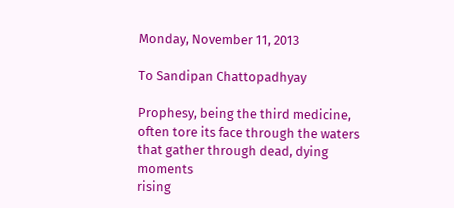Monday, November 11, 2013

To Sandipan Chattopadhyay

Prophesy, being the third medicine, often tore its face through the waters
that gather through dead, dying moments
rising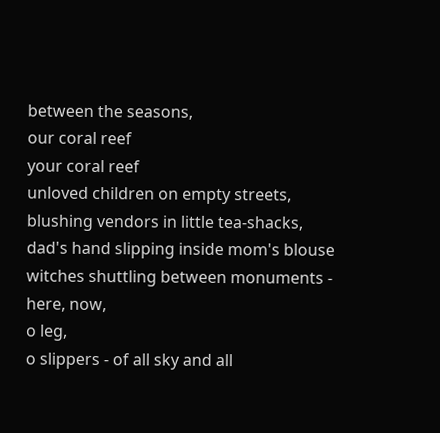between the seasons,
our coral reef
your coral reef
unloved children on empty streets,
blushing vendors in little tea-shacks,
dad's hand slipping inside mom's blouse
witches shuttling between monuments - here, now,
o leg,
o slippers - of all sky and all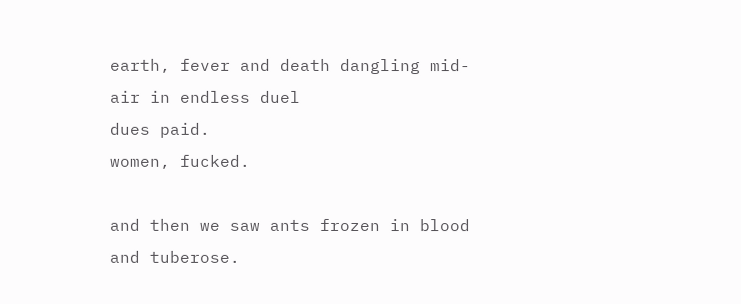earth, fever and death dangling mid-air in endless duel
dues paid.
women, fucked.

and then we saw ants frozen in blood and tuberose.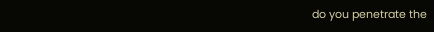do you penetrate the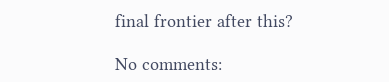final frontier after this?

No comments: